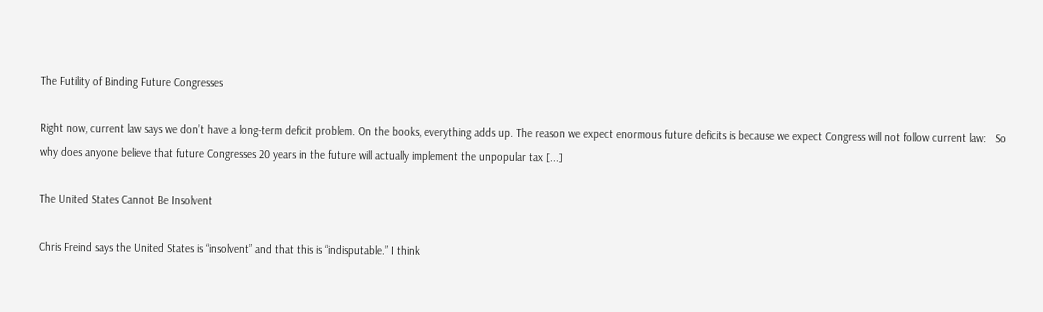The Futility of Binding Future Congresses

Right now, current law says we don’t have a long-term deficit problem. On the books, everything adds up. The reason we expect enormous future deficits is because we expect Congress will not follow current law:   So why does anyone believe that future Congresses 20 years in the future will actually implement the unpopular tax [...]

The United States Cannot Be Insolvent

Chris Freind says the United States is “insolvent” and that this is “indisputable.” I think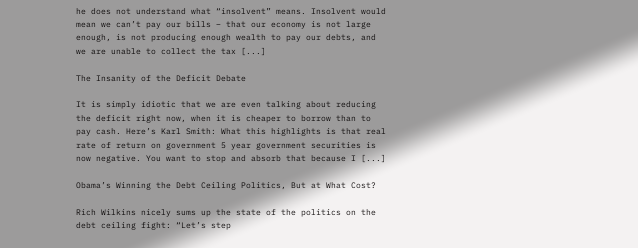he does not understand what “insolvent” means. Insolvent would mean we can’t pay our bills – that our economy is not large enough, is not producing enough wealth to pay our debts, and we are unable to collect the tax [...]

The Insanity of the Deficit Debate

It is simply idiotic that we are even talking about reducing the deficit right now, when it is cheaper to borrow than to pay cash. Here’s Karl Smith: What this highlights is that real rate of return on government 5 year government securities is now negative. You want to stop and absorb that because I [...]

Obama’s Winning the Debt Ceiling Politics, But at What Cost?

Rich Wilkins nicely sums up the state of the politics on the debt ceiling fight: “Let’s step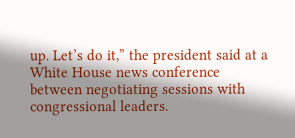up. Let’s do it,” the president said at a White House news conference between negotiating sessions with congressional leaders.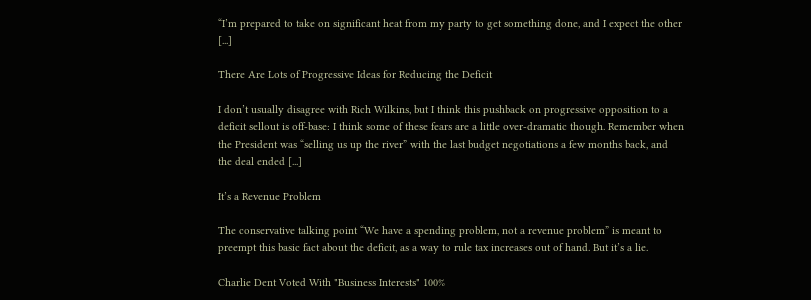“I’m prepared to take on significant heat from my party to get something done, and I expect the other [...]

There Are Lots of Progressive Ideas for Reducing the Deficit

I don’t usually disagree with Rich Wilkins, but I think this pushback on progressive opposition to a deficit sellout is off-base: I think some of these fears are a little over-dramatic though. Remember when the President was “selling us up the river” with the last budget negotiations a few months back, and the deal ended [...]

It’s a Revenue Problem

The conservative talking point “We have a spending problem, not a revenue problem” is meant to preempt this basic fact about the deficit, as a way to rule tax increases out of hand. But it’s a lie.

Charlie Dent Voted With "Business Interests" 100%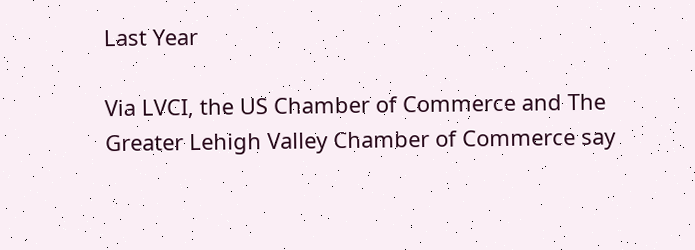Last Year

Via LVCI, the US Chamber of Commerce and The Greater Lehigh Valley Chamber of Commerce say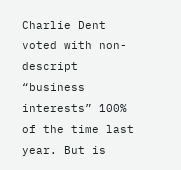Charlie Dent voted with non-descript “business interests” 100% of the time last year. But is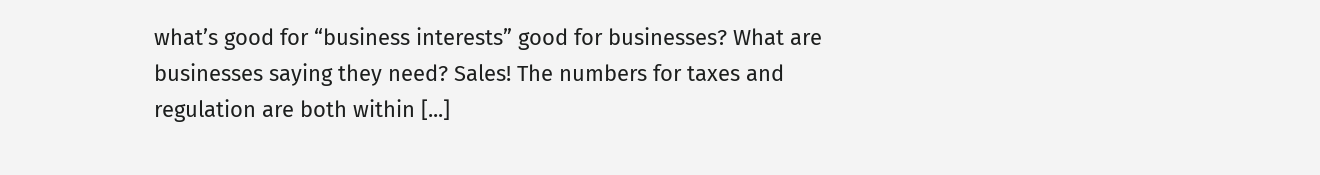what’s good for “business interests” good for businesses? What are businesses saying they need? Sales! The numbers for taxes and regulation are both within [...]